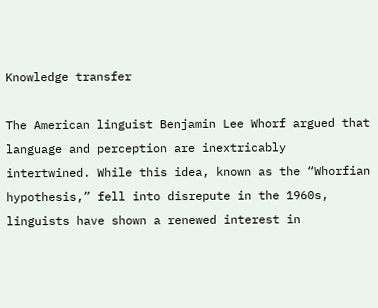Knowledge transfer

The American linguist Benjamin Lee Whorf argued that language and perception are inextricably intertwined. While this idea, known as the “Whorfian hypothesis,” fell into disrepute in the 1960s, linguists have shown a renewed interest in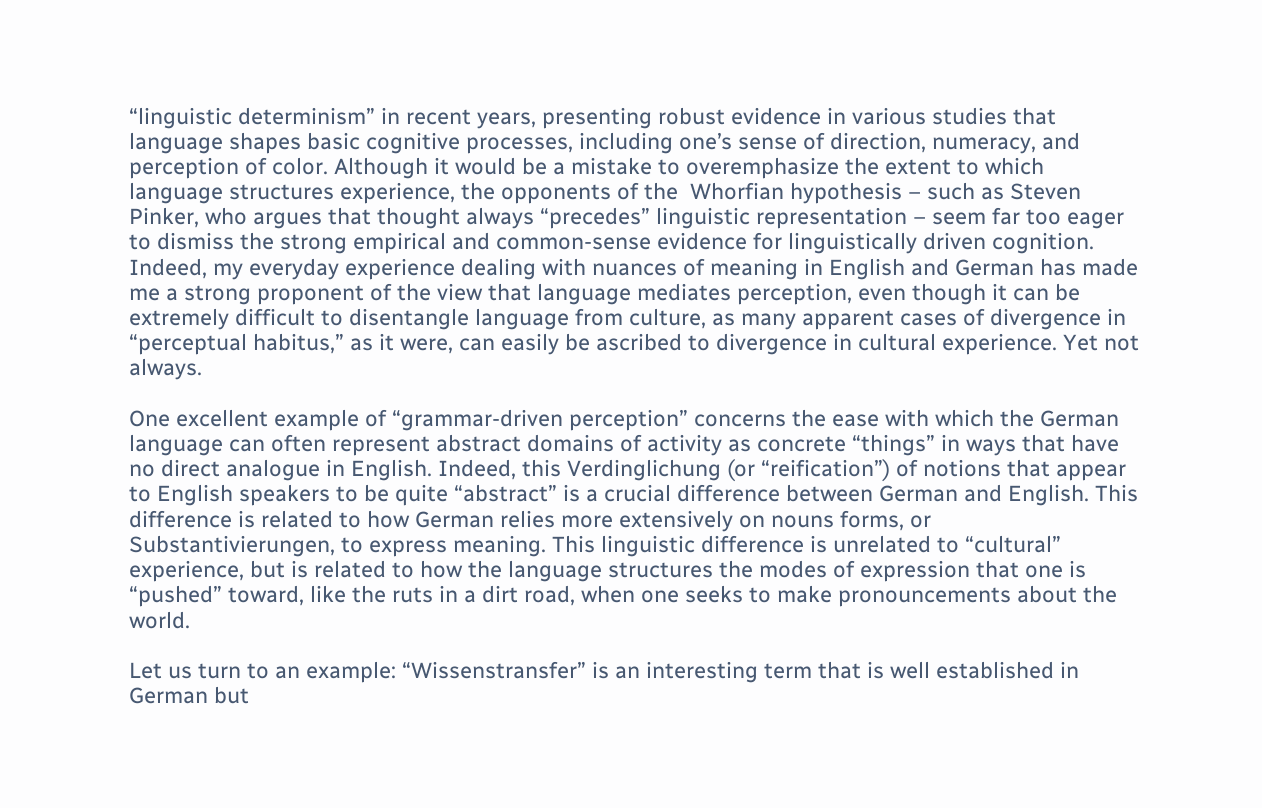“linguistic determinism” in recent years, presenting robust evidence in various studies that language shapes basic cognitive processes, including one’s sense of direction, numeracy, and perception of color. Although it would be a mistake to overemphasize the extent to which language structures experience, the opponents of the  Whorfian hypothesis – such as Steven Pinker, who argues that thought always “precedes” linguistic representation – seem far too eager to dismiss the strong empirical and common-sense evidence for linguistically driven cognition. Indeed, my everyday experience dealing with nuances of meaning in English and German has made me a strong proponent of the view that language mediates perception, even though it can be extremely difficult to disentangle language from culture, as many apparent cases of divergence in “perceptual habitus,” as it were, can easily be ascribed to divergence in cultural experience. Yet not always.

One excellent example of “grammar-driven perception” concerns the ease with which the German language can often represent abstract domains of activity as concrete “things” in ways that have no direct analogue in English. Indeed, this Verdinglichung (or “reification”) of notions that appear to English speakers to be quite “abstract” is a crucial difference between German and English. This difference is related to how German relies more extensively on nouns forms, or Substantivierungen, to express meaning. This linguistic difference is unrelated to “cultural” experience, but is related to how the language structures the modes of expression that one is “pushed” toward, like the ruts in a dirt road, when one seeks to make pronouncements about the world.

Let us turn to an example: “Wissenstransfer” is an interesting term that is well established in German but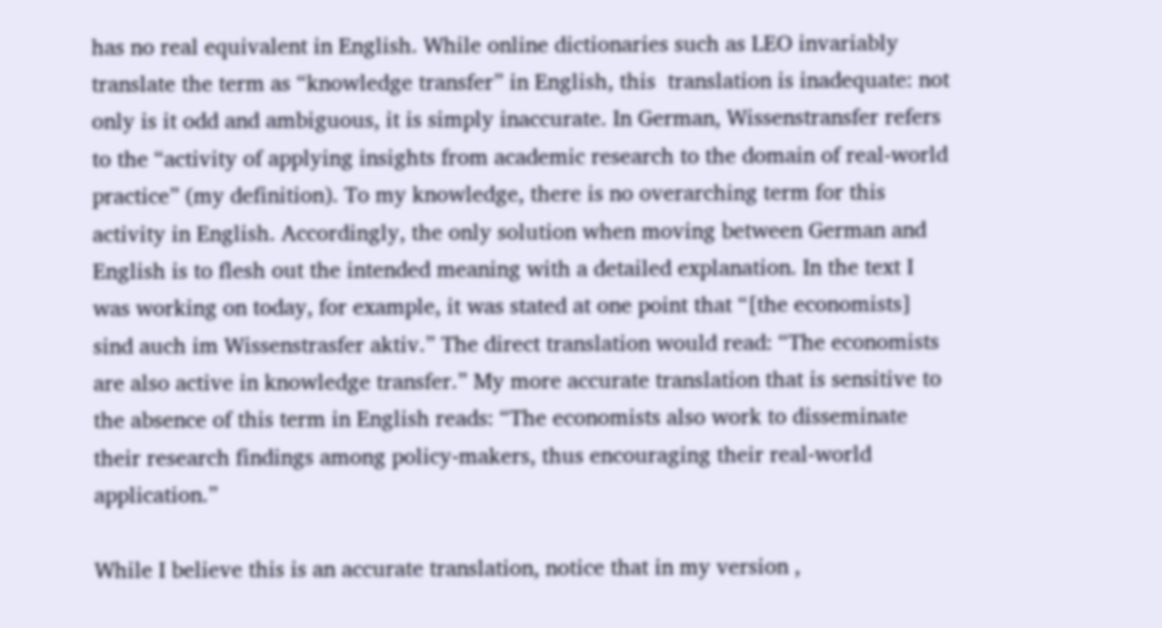has no real equivalent in English. While online dictionaries such as LEO invariably translate the term as “knowledge transfer” in English, this  translation is inadequate: not only is it odd and ambiguous, it is simply inaccurate. In German, Wissenstransfer refers to the “activity of applying insights from academic research to the domain of real-world practice” (my definition). To my knowledge, there is no overarching term for this activity in English. Accordingly, the only solution when moving between German and English is to flesh out the intended meaning with a detailed explanation. In the text I was working on today, for example, it was stated at one point that “[the economists] sind auch im Wissenstrasfer aktiv.” The direct translation would read: “The economists are also active in knowledge transfer.” My more accurate translation that is sensitive to the absence of this term in English reads: “The economists also work to disseminate their research findings among policy-makers, thus encouraging their real-world application.”

While I believe this is an accurate translation, notice that in my version ,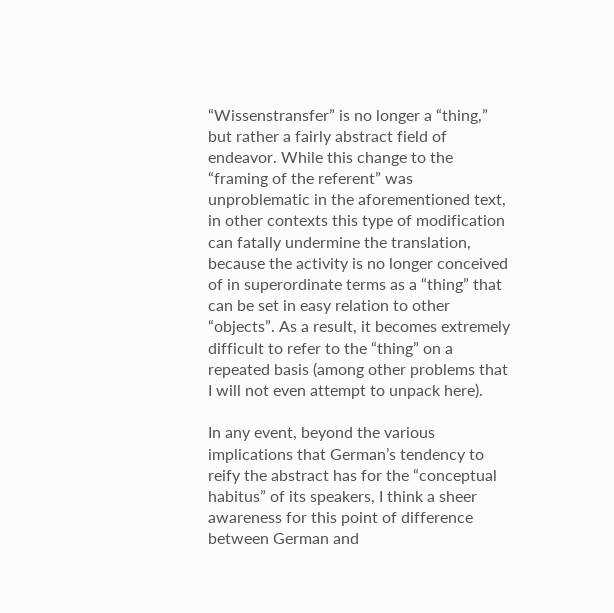“Wissenstransfer” is no longer a “thing,” but rather a fairly abstract field of endeavor. While this change to the “framing of the referent” was unproblematic in the aforementioned text, in other contexts this type of modification can fatally undermine the translation, because the activity is no longer conceived of in superordinate terms as a “thing” that can be set in easy relation to other “objects”. As a result, it becomes extremely difficult to refer to the “thing” on a repeated basis (among other problems that I will not even attempt to unpack here).

In any event, beyond the various implications that German’s tendency to reify the abstract has for the “conceptual habitus” of its speakers, I think a sheer awareness for this point of difference between German and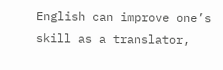English can improve one’s skill as a translator,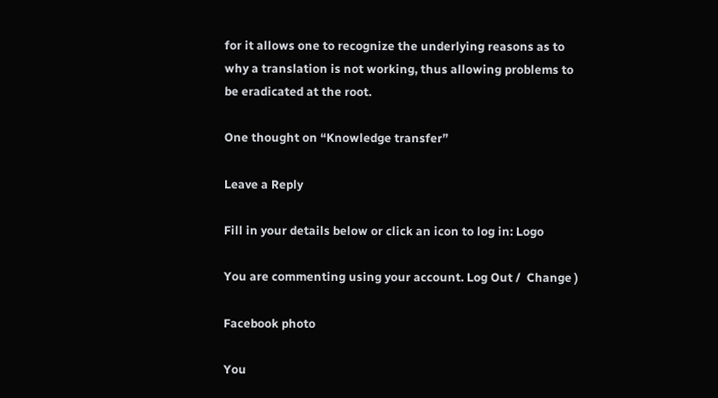for it allows one to recognize the underlying reasons as to why a translation is not working, thus allowing problems to be eradicated at the root.

One thought on “Knowledge transfer”

Leave a Reply

Fill in your details below or click an icon to log in: Logo

You are commenting using your account. Log Out /  Change )

Facebook photo

You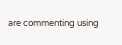are commenting using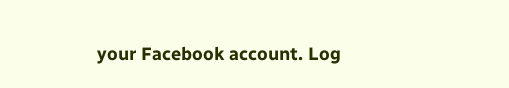your Facebook account. Log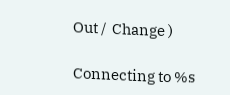Out /  Change )

Connecting to %s